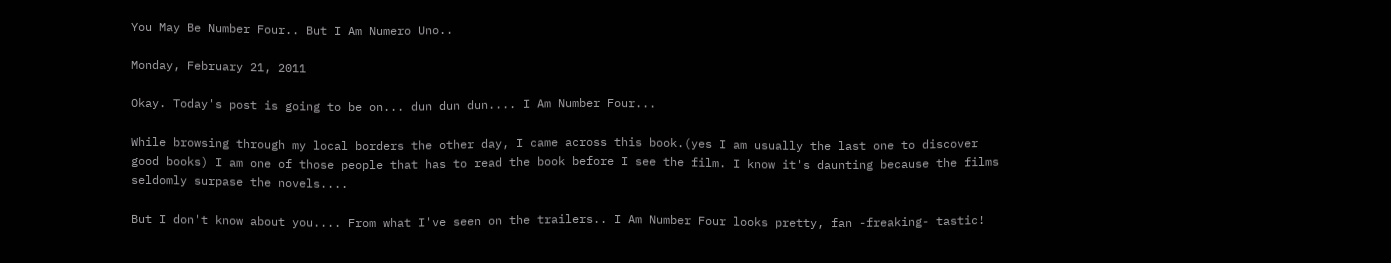You May Be Number Four.. But I Am Numero Uno..

Monday, February 21, 2011

Okay. Today's post is going to be on... dun dun dun.... I Am Number Four...

While browsing through my local borders the other day, I came across this book.(yes I am usually the last one to discover good books) I am one of those people that has to read the book before I see the film. I know it's daunting because the films seldomly surpase the novels....

But I don't know about you.... From what I've seen on the trailers.. I Am Number Four looks pretty, fan -freaking- tastic!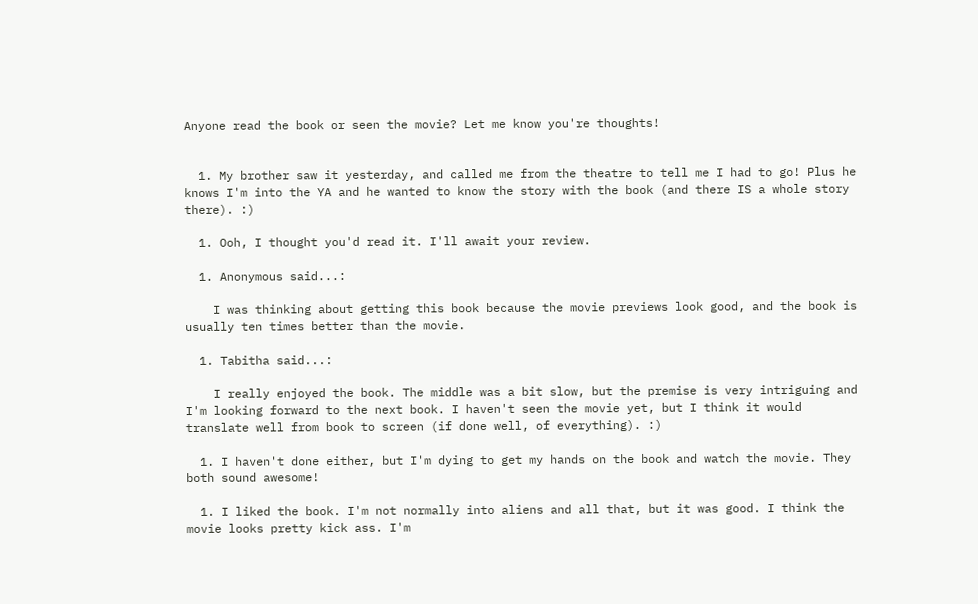Anyone read the book or seen the movie? Let me know you're thoughts!


  1. My brother saw it yesterday, and called me from the theatre to tell me I had to go! Plus he knows I'm into the YA and he wanted to know the story with the book (and there IS a whole story there). :)

  1. Ooh, I thought you'd read it. I'll await your review.

  1. Anonymous said...:

    I was thinking about getting this book because the movie previews look good, and the book is usually ten times better than the movie.

  1. Tabitha said...:

    I really enjoyed the book. The middle was a bit slow, but the premise is very intriguing and I'm looking forward to the next book. I haven't seen the movie yet, but I think it would translate well from book to screen (if done well, of everything). :)

  1. I haven't done either, but I'm dying to get my hands on the book and watch the movie. They both sound awesome!

  1. I liked the book. I'm not normally into aliens and all that, but it was good. I think the movie looks pretty kick ass. I'm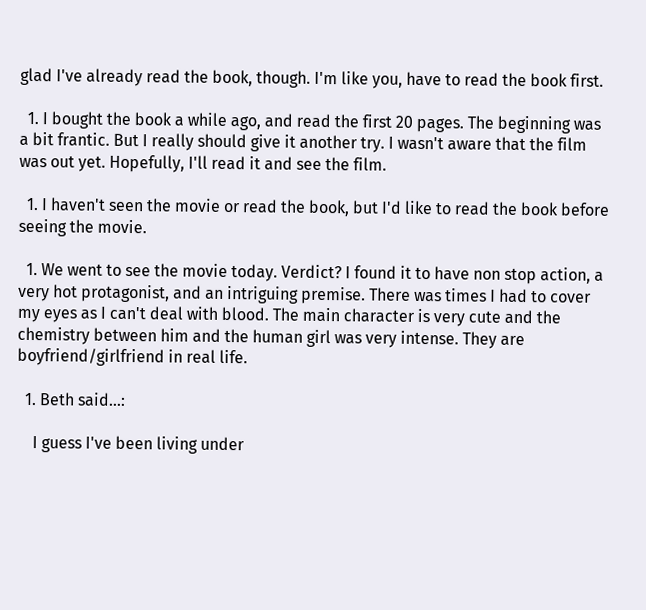glad I've already read the book, though. I'm like you, have to read the book first.

  1. I bought the book a while ago, and read the first 20 pages. The beginning was a bit frantic. But I really should give it another try. I wasn't aware that the film was out yet. Hopefully, I'll read it and see the film.

  1. I haven't seen the movie or read the book, but I'd like to read the book before seeing the movie.

  1. We went to see the movie today. Verdict? I found it to have non stop action, a very hot protagonist, and an intriguing premise. There was times I had to cover my eyes as I can't deal with blood. The main character is very cute and the chemistry between him and the human girl was very intense. They are boyfriend/girlfriend in real life.

  1. Beth said...:

    I guess I've been living under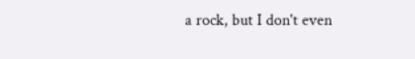a rock, but I don't even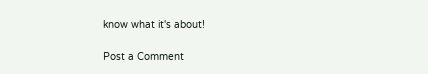know what it's about!

Post a Comment